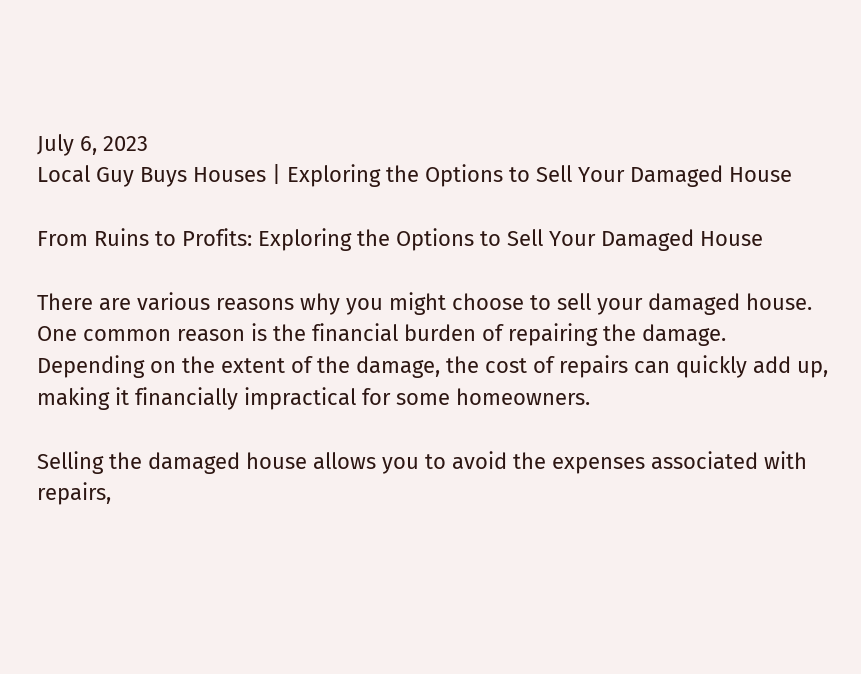July 6, 2023
Local Guy Buys Houses | Exploring the Options to Sell Your Damaged House

From Ruins to Profits: Exploring the Options to Sell Your Damaged House

There are various reasons why you might choose to sell your damaged house. One common reason is the financial burden of repairing the damage. Depending on the extent of the damage, the cost of repairs can quickly add up, making it financially impractical for some homeowners.

Selling the damaged house allows you to avoid the expenses associated with repairs,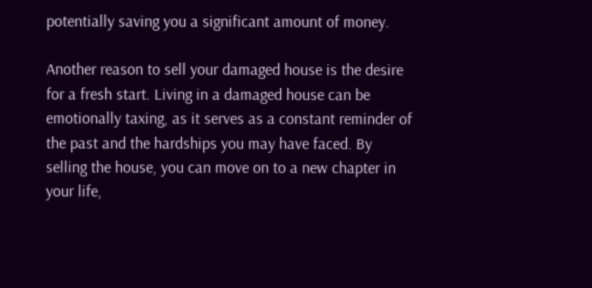potentially saving you a significant amount of money.

Another reason to sell your damaged house is the desire for a fresh start. Living in a damaged house can be emotionally taxing, as it serves as a constant reminder of the past and the hardships you may have faced. By selling the house, you can move on to a new chapter in your life,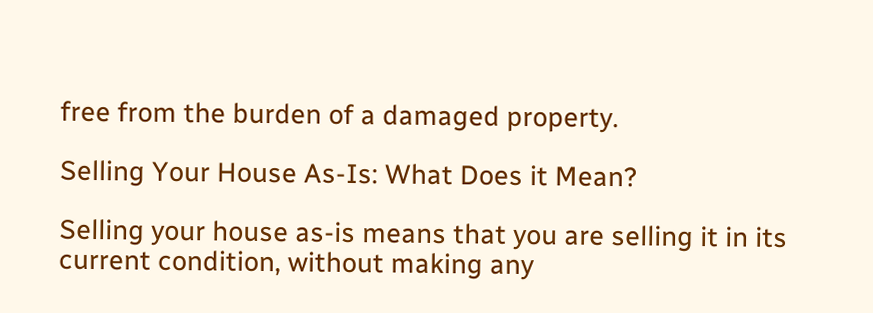free from the burden of a damaged property.

Selling Your House As-Is: What Does it Mean?

Selling your house as-is means that you are selling it in its current condition, without making any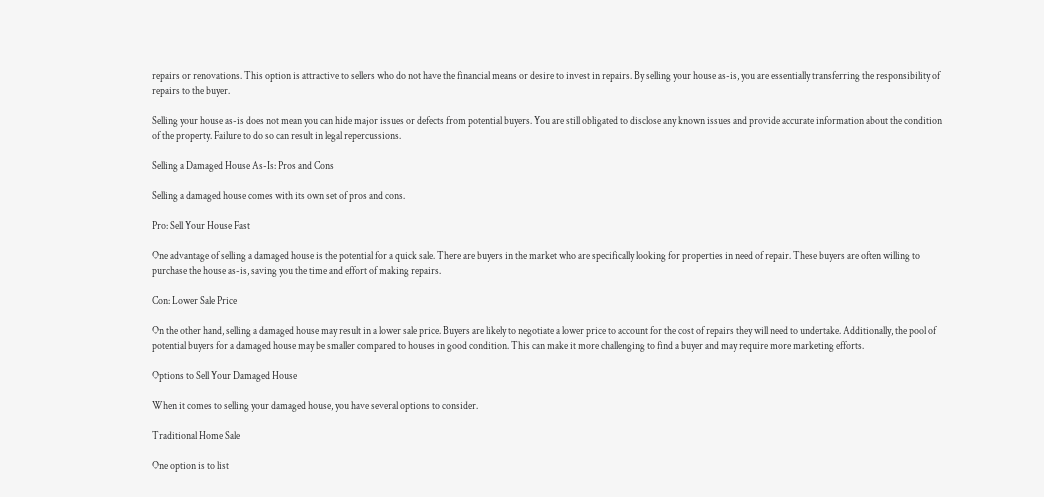repairs or renovations. This option is attractive to sellers who do not have the financial means or desire to invest in repairs. By selling your house as-is, you are essentially transferring the responsibility of repairs to the buyer.

Selling your house as-is does not mean you can hide major issues or defects from potential buyers. You are still obligated to disclose any known issues and provide accurate information about the condition of the property. Failure to do so can result in legal repercussions.

Selling a Damaged House As-Is: Pros and Cons

Selling a damaged house comes with its own set of pros and cons.

Pro: Sell Your House Fast

One advantage of selling a damaged house is the potential for a quick sale. There are buyers in the market who are specifically looking for properties in need of repair. These buyers are often willing to purchase the house as-is, saving you the time and effort of making repairs.

Con: Lower Sale Price

On the other hand, selling a damaged house may result in a lower sale price. Buyers are likely to negotiate a lower price to account for the cost of repairs they will need to undertake. Additionally, the pool of potential buyers for a damaged house may be smaller compared to houses in good condition. This can make it more challenging to find a buyer and may require more marketing efforts.

Options to Sell Your Damaged House

When it comes to selling your damaged house, you have several options to consider.

Traditional Home Sale

One option is to list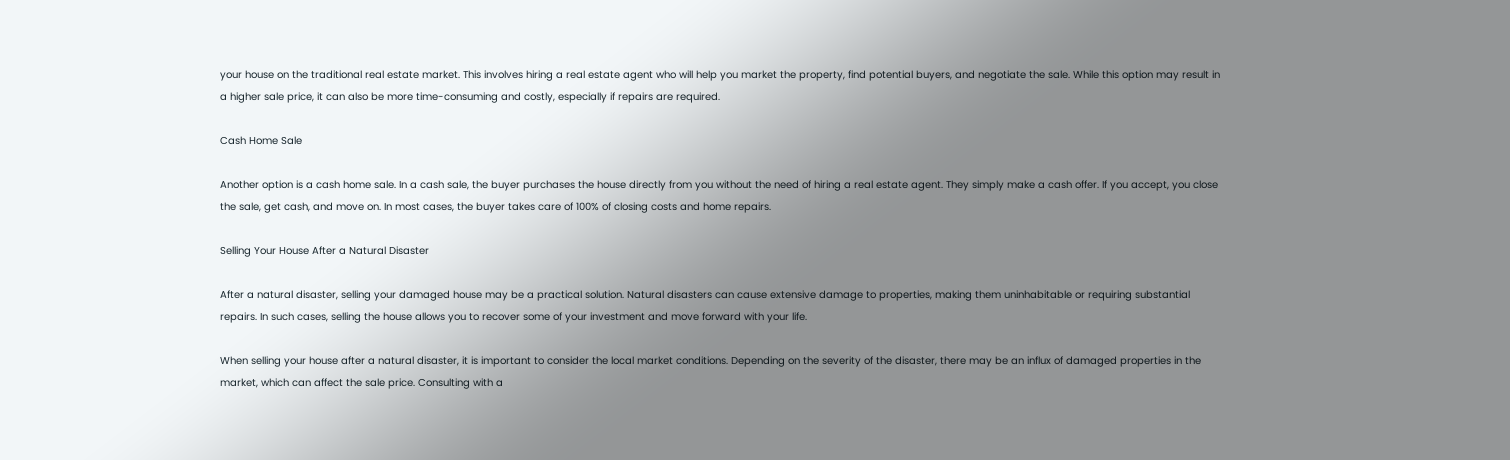your house on the traditional real estate market. This involves hiring a real estate agent who will help you market the property, find potential buyers, and negotiate the sale. While this option may result in a higher sale price, it can also be more time-consuming and costly, especially if repairs are required.

Cash Home Sale

Another option is a cash home sale. In a cash sale, the buyer purchases the house directly from you without the need of hiring a real estate agent. They simply make a cash offer. If you accept, you close the sale, get cash, and move on. In most cases, the buyer takes care of 100% of closing costs and home repairs.

Selling Your House After a Natural Disaster

After a natural disaster, selling your damaged house may be a practical solution. Natural disasters can cause extensive damage to properties, making them uninhabitable or requiring substantial repairs. In such cases, selling the house allows you to recover some of your investment and move forward with your life.

When selling your house after a natural disaster, it is important to consider the local market conditions. Depending on the severity of the disaster, there may be an influx of damaged properties in the market, which can affect the sale price. Consulting with a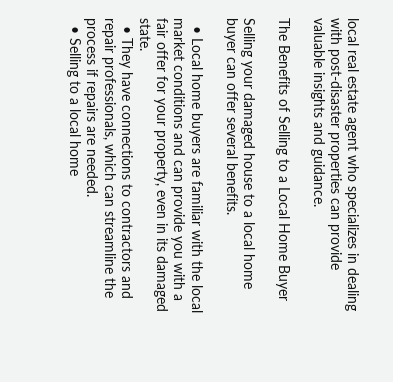local real estate agent who specializes in dealing with post-disaster properties can provide valuable insights and guidance.

The Benefits of Selling to a Local Home Buyer

Selling your damaged house to a local home buyer can offer several benefits.

  • Local home buyers are familiar with the local market conditions and can provide you with a fair offer for your property, even in its damaged state.
  • They have connections to contractors and repair professionals, which can streamline the process if repairs are needed.
  • Selling to a local home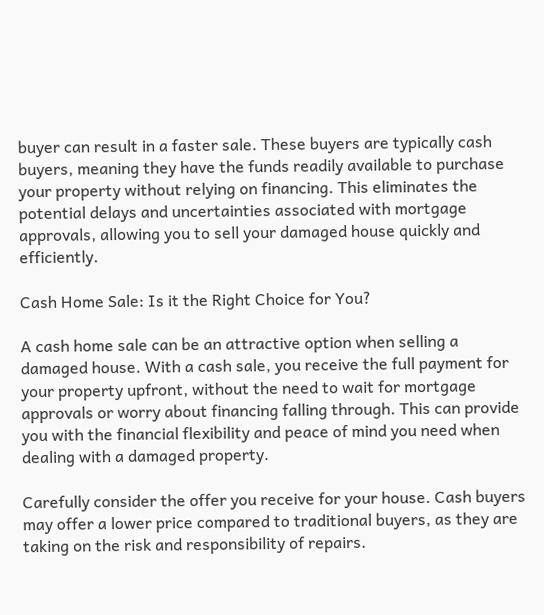buyer can result in a faster sale. These buyers are typically cash buyers, meaning they have the funds readily available to purchase your property without relying on financing. This eliminates the potential delays and uncertainties associated with mortgage approvals, allowing you to sell your damaged house quickly and efficiently.

Cash Home Sale: Is it the Right Choice for You?

A cash home sale can be an attractive option when selling a damaged house. With a cash sale, you receive the full payment for your property upfront, without the need to wait for mortgage approvals or worry about financing falling through. This can provide you with the financial flexibility and peace of mind you need when dealing with a damaged property.

Carefully consider the offer you receive for your house. Cash buyers may offer a lower price compared to traditional buyers, as they are taking on the risk and responsibility of repairs.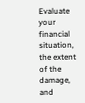Evaluate your financial situation, the extent of the damage, and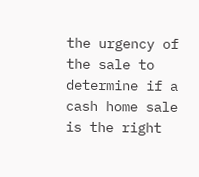the urgency of the sale to determine if a cash home sale is the right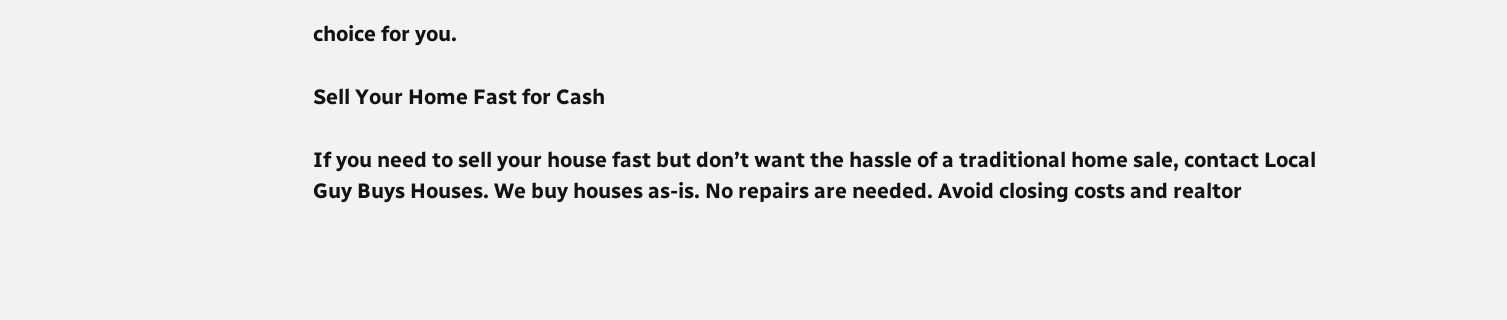choice for you.

Sell Your Home Fast for Cash

If you need to sell your house fast but don’t want the hassle of a traditional home sale, contact Local Guy Buys Houses. We buy houses as-is. No repairs are needed. Avoid closing costs and realtor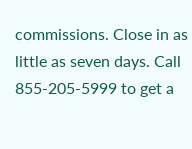commissions. Close in as little as seven days. Call 855-205-5999 to get a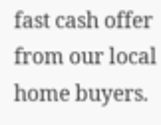fast cash offer from our local home buyers.